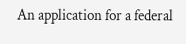An application for a federal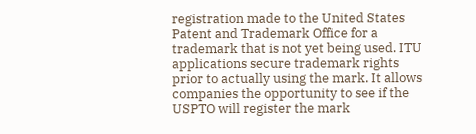registration made to the United States Patent and Trademark Office for a trademark that is not yet being used. ITU applications secure trademark rights prior to actually using the mark. It allows companies the opportunity to see if the USPTO will register the mark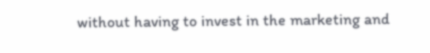without having to invest in the marketing and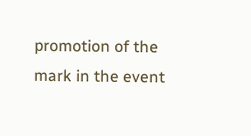promotion of the mark in the event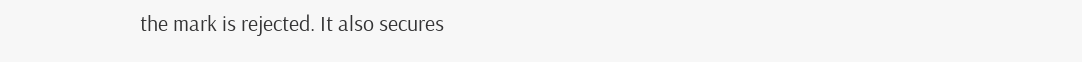the mark is rejected. It also secures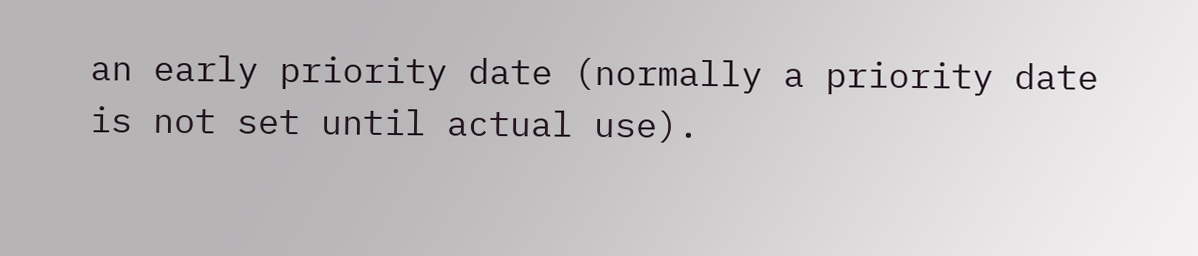an early priority date (normally a priority date is not set until actual use).